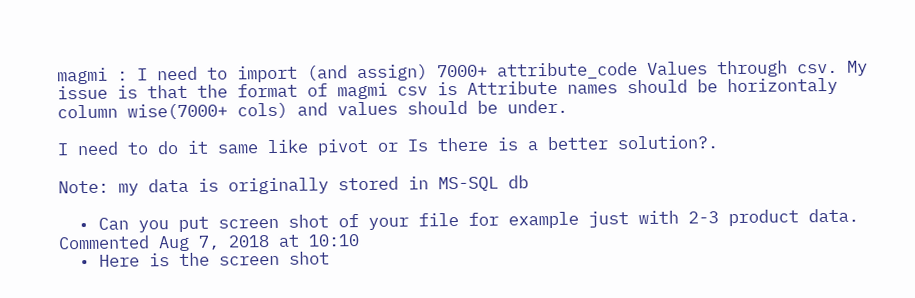magmi : I need to import (and assign) 7000+ attribute_code Values through csv. My issue is that the format of magmi csv is Attribute names should be horizontaly column wise(7000+ cols) and values should be under.

I need to do it same like pivot or Is there is a better solution?.

Note: my data is originally stored in MS-SQL db

  • Can you put screen shot of your file for example just with 2-3 product data. Commented Aug 7, 2018 at 10:10
  • Here is the screen shot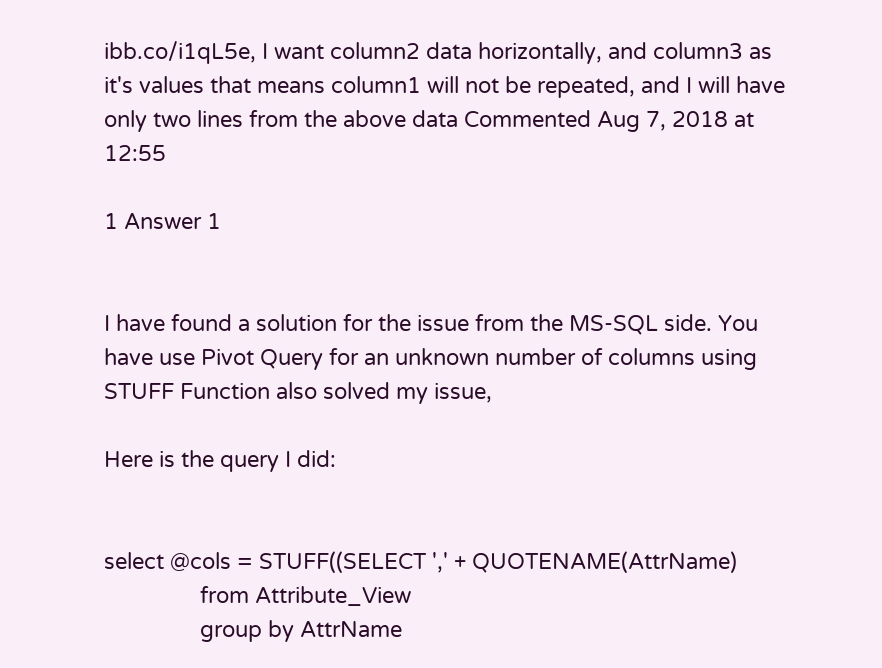ibb.co/i1qL5e, I want column2 data horizontally, and column3 as it's values that means column1 will not be repeated, and I will have only two lines from the above data Commented Aug 7, 2018 at 12:55

1 Answer 1


I have found a solution for the issue from the MS-SQL side. You have use Pivot Query for an unknown number of columns using STUFF Function also solved my issue,

Here is the query I did:


select @cols = STUFF((SELECT ',' + QUOTENAME(AttrName)
                from Attribute_View
                group by AttrName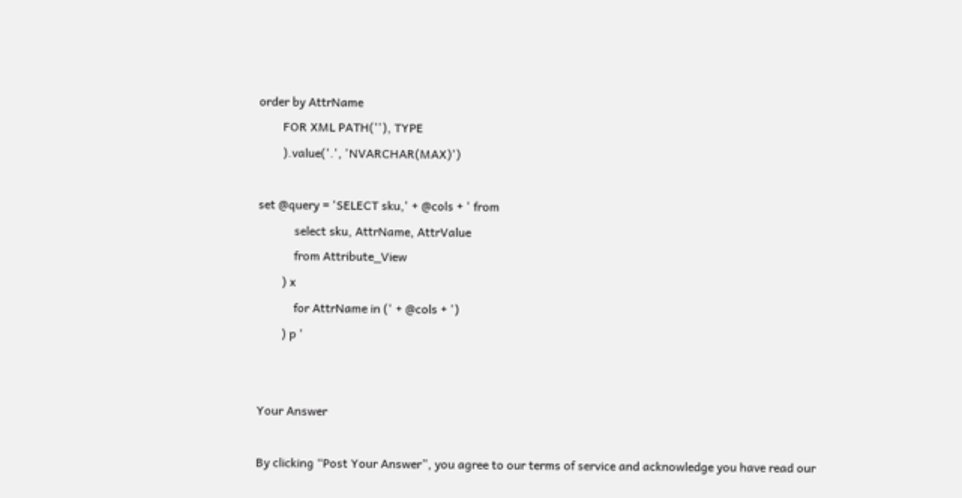order by AttrName
        FOR XML PATH(''), TYPE
        ).value('.', 'NVARCHAR(MAX)')

set @query = 'SELECT sku,' + @cols + ' from
            select sku, AttrName, AttrValue
            from Attribute_View
        ) x
            for AttrName in (' + @cols + ')
        ) p '


Your Answer

By clicking “Post Your Answer”, you agree to our terms of service and acknowledge you have read our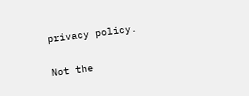privacy policy.

Not the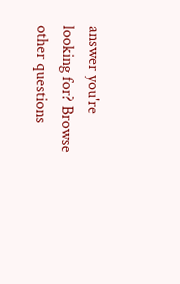answer you're looking for? Browse other questions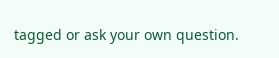tagged or ask your own question.